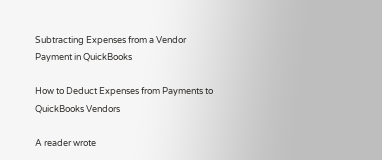Subtracting Expenses from a Vendor Payment in QuickBooks

How to Deduct Expenses from Payments to QuickBooks Vendors

A reader wrote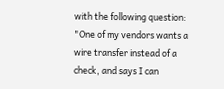with the following question: "One of my vendors wants a wire transfer instead of a check, and says I can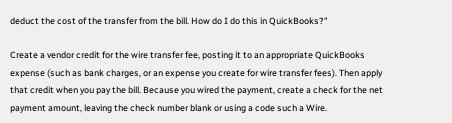deduct the cost of the transfer from the bill. How do I do this in QuickBooks?"

Create a vendor credit for the wire transfer fee, posting it to an appropriate QuickBooks expense (such as bank charges, or an expense you create for wire transfer fees). Then apply that credit when you pay the bill. Because you wired the payment, create a check for the net payment amount, leaving the check number blank or using a code such a Wire.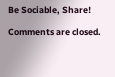Be Sociable, Share!

Comments are closed.